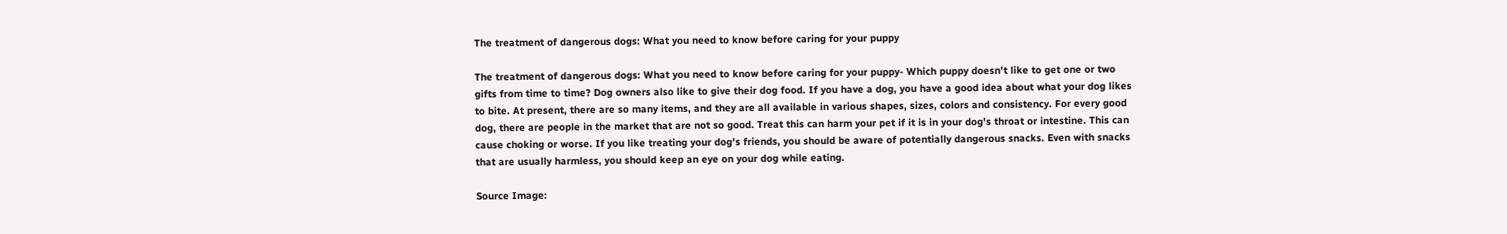The treatment of dangerous dogs: What you need to know before caring for your puppy

The treatment of dangerous dogs: What you need to know before caring for your puppy- Which puppy doesn't like to get one or two gifts from time to time? Dog owners also like to give their dog food. If you have a dog, you have a good idea about what your dog likes to bite. At present, there are so many items, and they are all available in various shapes, sizes, colors and consistency. For every good dog, there are people in the market that are not so good. Treat this can harm your pet if it is in your dog's throat or intestine. This can cause choking or worse. If you like treating your dog's friends, you should be aware of potentially dangerous snacks. Even with snacks that are usually harmless, you should keep an eye on your dog while eating.

Source Image: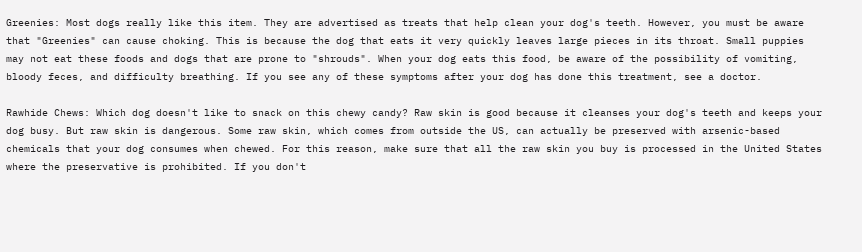Greenies: Most dogs really like this item. They are advertised as treats that help clean your dog's teeth. However, you must be aware that "Greenies" can cause choking. This is because the dog that eats it very quickly leaves large pieces in its throat. Small puppies may not eat these foods and dogs that are prone to "shrouds". When your dog eats this food, be aware of the possibility of vomiting, bloody feces, and difficulty breathing. If you see any of these symptoms after your dog has done this treatment, see a doctor.

Rawhide Chews: Which dog doesn't like to snack on this chewy candy? Raw skin is good because it cleanses your dog's teeth and keeps your dog busy. But raw skin is dangerous. Some raw skin, which comes from outside the US, can actually be preserved with arsenic-based chemicals that your dog consumes when chewed. For this reason, make sure that all the raw skin you buy is processed in the United States where the preservative is prohibited. If you don't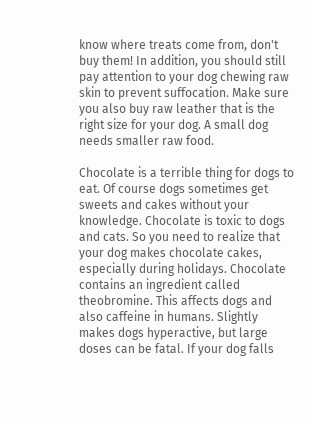know where treats come from, don't buy them! In addition, you should still pay attention to your dog chewing raw skin to prevent suffocation. Make sure you also buy raw leather that is the right size for your dog. A small dog needs smaller raw food.

Chocolate is a terrible thing for dogs to eat. Of course dogs sometimes get sweets and cakes without your knowledge. Chocolate is toxic to dogs and cats. So you need to realize that your dog makes chocolate cakes, especially during holidays. Chocolate contains an ingredient called theobromine. This affects dogs and also caffeine in humans. Slightly makes dogs hyperactive, but large doses can be fatal. If your dog falls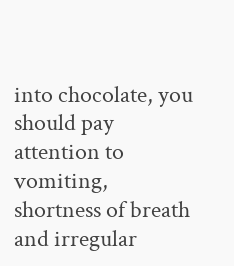into chocolate, you should pay attention to vomiting, shortness of breath and irregular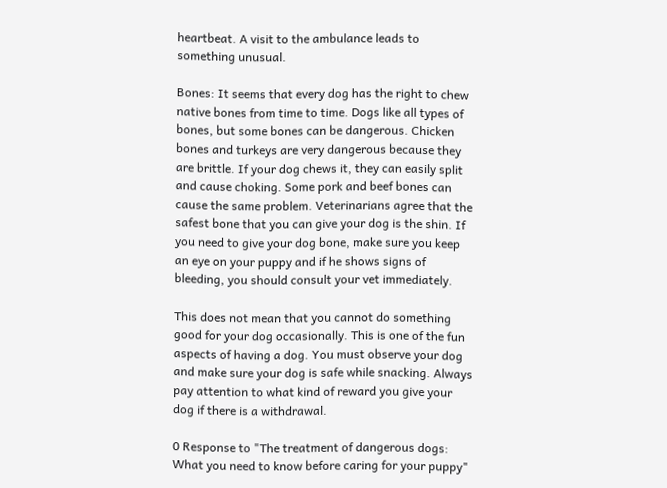heartbeat. A visit to the ambulance leads to something unusual.

Bones: It seems that every dog has the right to chew native bones from time to time. Dogs like all types of bones, but some bones can be dangerous. Chicken bones and turkeys are very dangerous because they are brittle. If your dog chews it, they can easily split and cause choking. Some pork and beef bones can cause the same problem. Veterinarians agree that the safest bone that you can give your dog is the shin. If you need to give your dog bone, make sure you keep an eye on your puppy and if he shows signs of bleeding, you should consult your vet immediately.

This does not mean that you cannot do something good for your dog occasionally. This is one of the fun aspects of having a dog. You must observe your dog and make sure your dog is safe while snacking. Always pay attention to what kind of reward you give your dog if there is a withdrawal.

0 Response to "The treatment of dangerous dogs: What you need to know before caring for your puppy"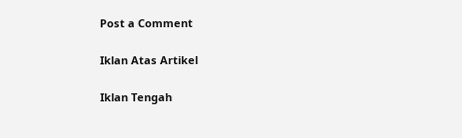Post a Comment

Iklan Atas Artikel

Iklan Tengah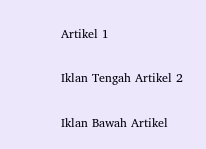Artikel 1

Iklan Tengah Artikel 2

Iklan Bawah Artikel